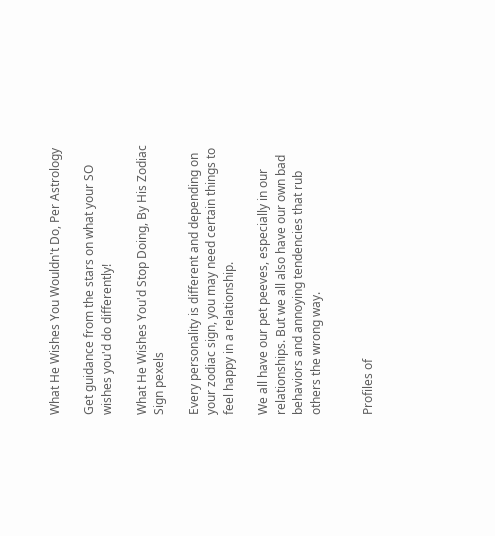What He Wishes You Wouldn't Do, Per Astrology

Get guidance from the stars on what your SO wishes you'd do differently!

What He Wishes You'd Stop Doing, By His Zodiac Sign pexels

Every personality is different and depending on your zodiac sign, you may need certain things to feel happy in a relationship.

We all have our pet peeves, especially in our relationships. But we all also have our own bad behaviors and annoying tendencies that rub others the wrong way.


Profiles of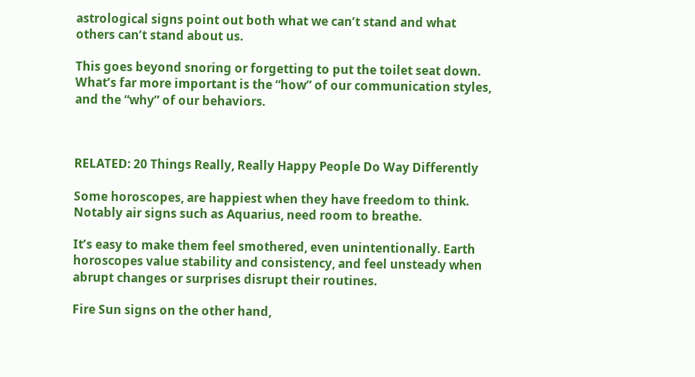astrological signs point out both what we can’t stand and what others can’t stand about us.

This goes beyond snoring or forgetting to put the toilet seat down. What’s far more important is the “how” of our communication styles, and the “why” of our behaviors.



RELATED: 20 Things Really, Really Happy People Do Way Differently

Some horoscopes, are happiest when they have freedom to think. Notably air signs such as Aquarius, need room to breathe.

It’s easy to make them feel smothered, even unintentionally. Earth horoscopes value stability and consistency, and feel unsteady when abrupt changes or surprises disrupt their routines.

Fire Sun signs on the other hand,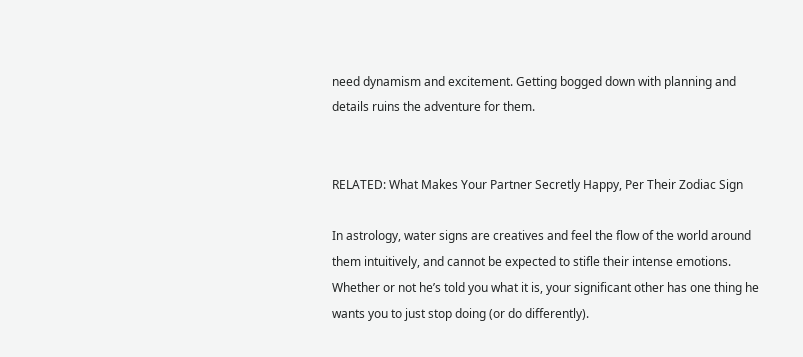need dynamism and excitement. Getting bogged down with planning and details ruins the adventure for them.


RELATED: What Makes Your Partner Secretly Happy, Per Their Zodiac Sign

In astrology, water signs are creatives and feel the flow of the world around them intuitively, and cannot be expected to stifle their intense emotions. Whether or not he’s told you what it is, your significant other has one thing he wants you to just stop doing (or do differently).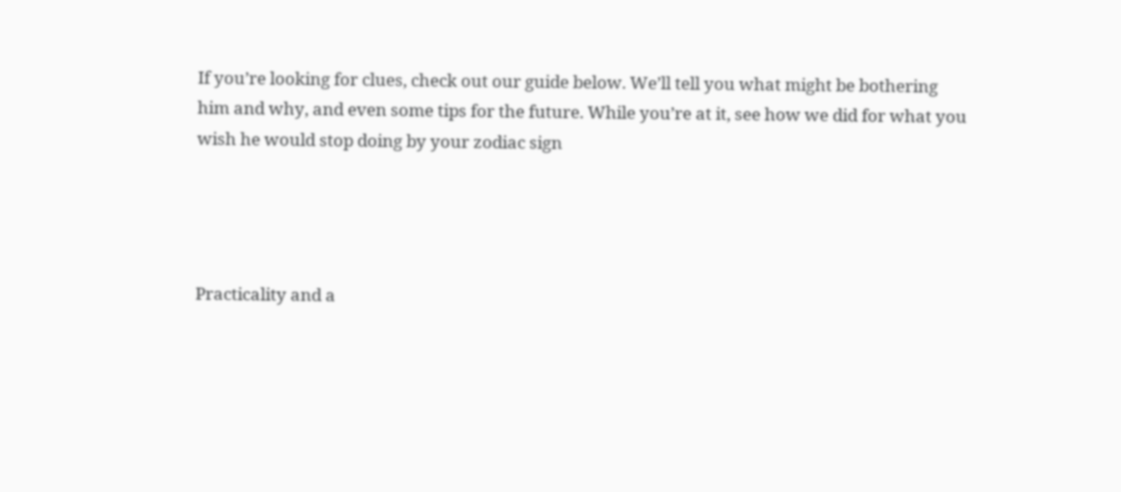If you’re looking for clues, check out our guide below. We’ll tell you what might be bothering him and why, and even some tips for the future. While you’re at it, see how we did for what you wish he would stop doing by your zodiac sign




Practicality and a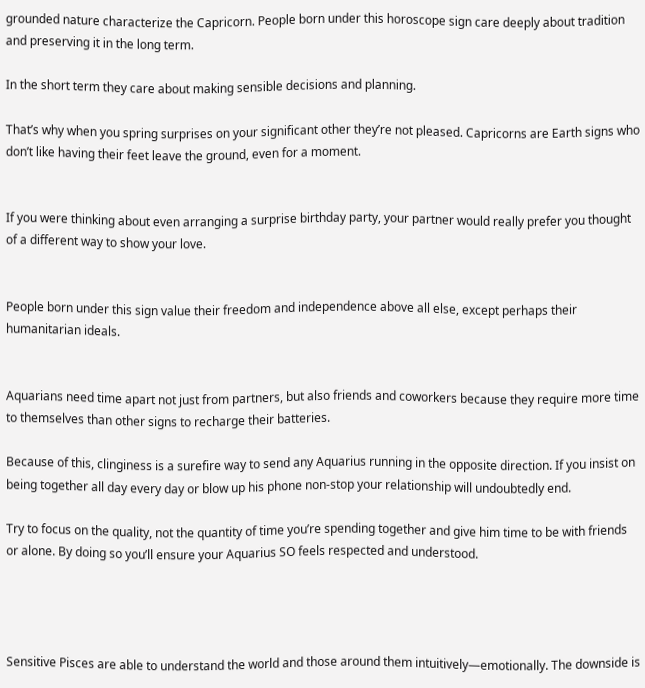grounded nature characterize the Capricorn. People born under this horoscope sign care deeply about tradition and preserving it in the long term.

In the short term they care about making sensible decisions and planning.

That’s why when you spring surprises on your significant other they’re not pleased. Capricorns are Earth signs who don’t like having their feet leave the ground, even for a moment.


If you were thinking about even arranging a surprise birthday party, your partner would really prefer you thought of a different way to show your love.


People born under this sign value their freedom and independence above all else, except perhaps their humanitarian ideals.


Aquarians need time apart not just from partners, but also friends and coworkers because they require more time to themselves than other signs to recharge their batteries.

Because of this, clinginess is a surefire way to send any Aquarius running in the opposite direction. If you insist on being together all day every day or blow up his phone non-stop your relationship will undoubtedly end.

Try to focus on the quality, not the quantity of time you’re spending together and give him time to be with friends or alone. By doing so you’ll ensure your Aquarius SO feels respected and understood.




Sensitive Pisces are able to understand the world and those around them intuitively—emotionally. The downside is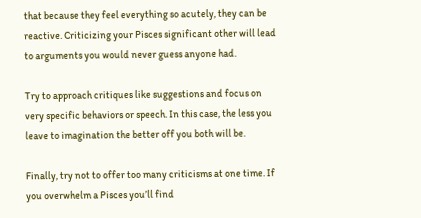that because they feel everything so acutely, they can be reactive. Criticizing your Pisces significant other will lead to arguments you would never guess anyone had.

Try to approach critiques like suggestions and focus on very specific behaviors or speech. In this case, the less you leave to imagination the better off you both will be.

Finally, try not to offer too many criticisms at one time. If you overwhelm a Pisces you’ll find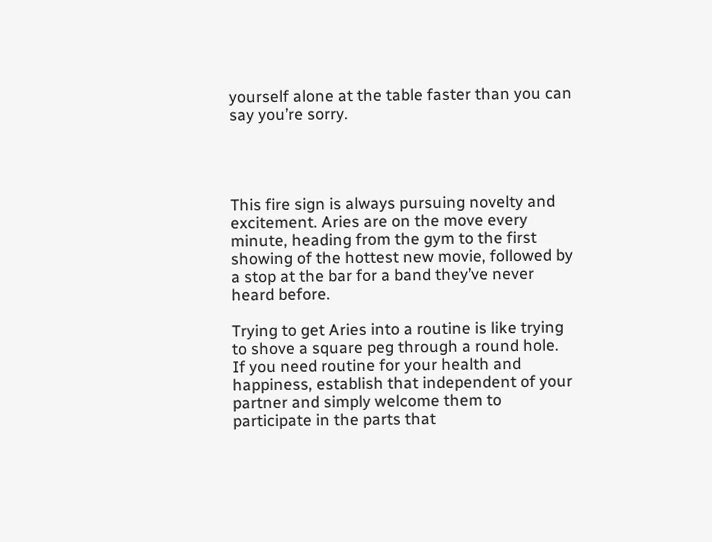yourself alone at the table faster than you can say you’re sorry.




This fire sign is always pursuing novelty and excitement. Aries are on the move every minute, heading from the gym to the first showing of the hottest new movie, followed by a stop at the bar for a band they’ve never heard before.

Trying to get Aries into a routine is like trying to shove a square peg through a round hole. If you need routine for your health and happiness, establish that independent of your partner and simply welcome them to participate in the parts that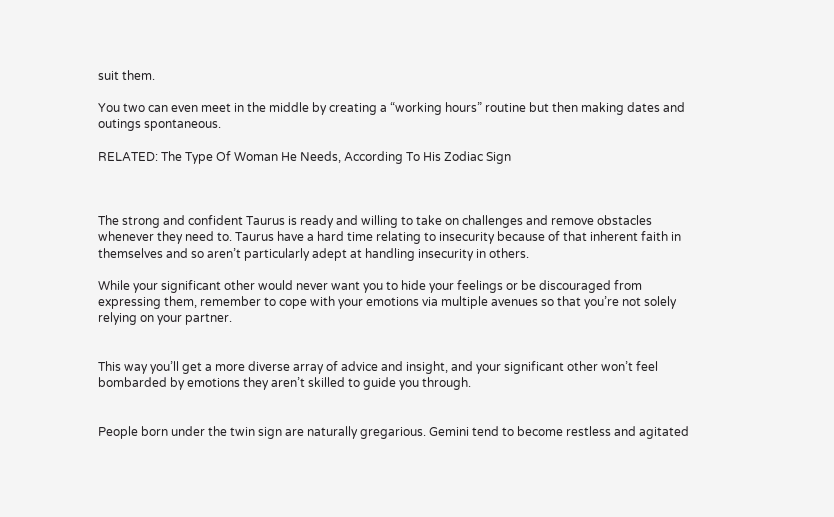suit them.

You two can even meet in the middle by creating a “working hours” routine but then making dates and outings spontaneous.

RELATED: The Type Of Woman He Needs, According To His Zodiac Sign



The strong and confident Taurus is ready and willing to take on challenges and remove obstacles whenever they need to. Taurus have a hard time relating to insecurity because of that inherent faith in themselves and so aren’t particularly adept at handling insecurity in others.

While your significant other would never want you to hide your feelings or be discouraged from expressing them, remember to cope with your emotions via multiple avenues so that you’re not solely relying on your partner.


This way you’ll get a more diverse array of advice and insight, and your significant other won’t feel bombarded by emotions they aren’t skilled to guide you through.


People born under the twin sign are naturally gregarious. Gemini tend to become restless and agitated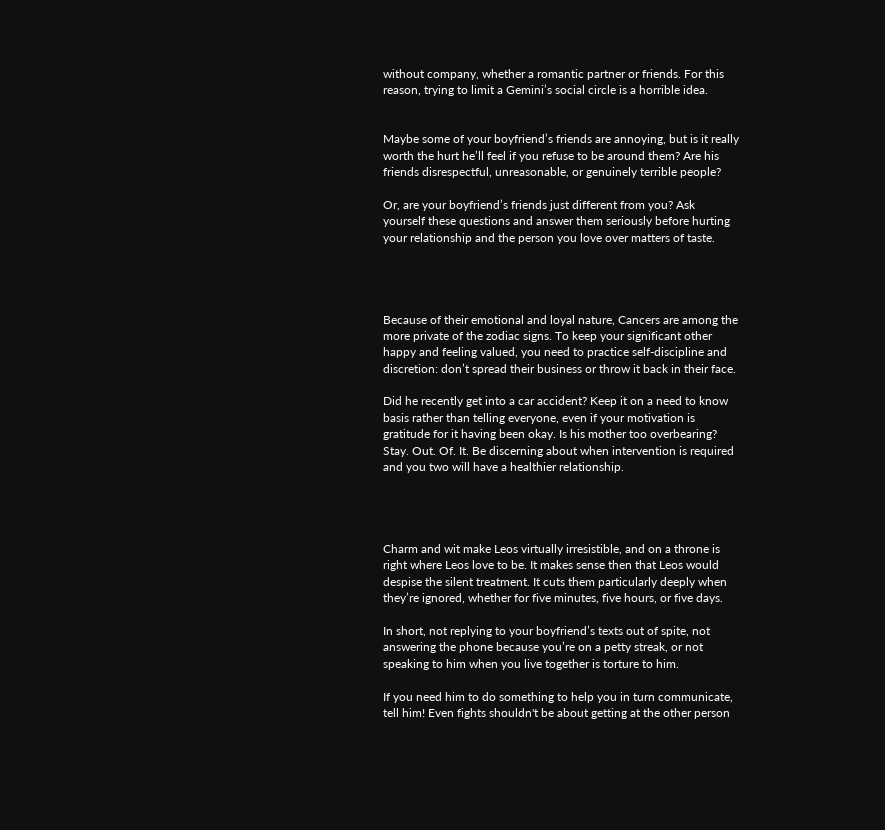without company, whether a romantic partner or friends. For this reason, trying to limit a Gemini’s social circle is a horrible idea.


Maybe some of your boyfriend’s friends are annoying, but is it really worth the hurt he’ll feel if you refuse to be around them? Are his friends disrespectful, unreasonable, or genuinely terrible people?

Or, are your boyfriend’s friends just different from you? Ask yourself these questions and answer them seriously before hurting your relationship and the person you love over matters of taste.




Because of their emotional and loyal nature, Cancers are among the more private of the zodiac signs. To keep your significant other happy and feeling valued, you need to practice self-discipline and discretion: don’t spread their business or throw it back in their face.

Did he recently get into a car accident? Keep it on a need to know basis rather than telling everyone, even if your motivation is gratitude for it having been okay. Is his mother too overbearing? Stay. Out. Of. It. Be discerning about when intervention is required and you two will have a healthier relationship.




Charm and wit make Leos virtually irresistible, and on a throne is right where Leos love to be. It makes sense then that Leos would despise the silent treatment. It cuts them particularly deeply when they’re ignored, whether for five minutes, five hours, or five days.

In short, not replying to your boyfriend’s texts out of spite, not answering the phone because you’re on a petty streak, or not speaking to him when you live together is torture to him.

If you need him to do something to help you in turn communicate, tell him! Even fights shouldn't be about getting at the other person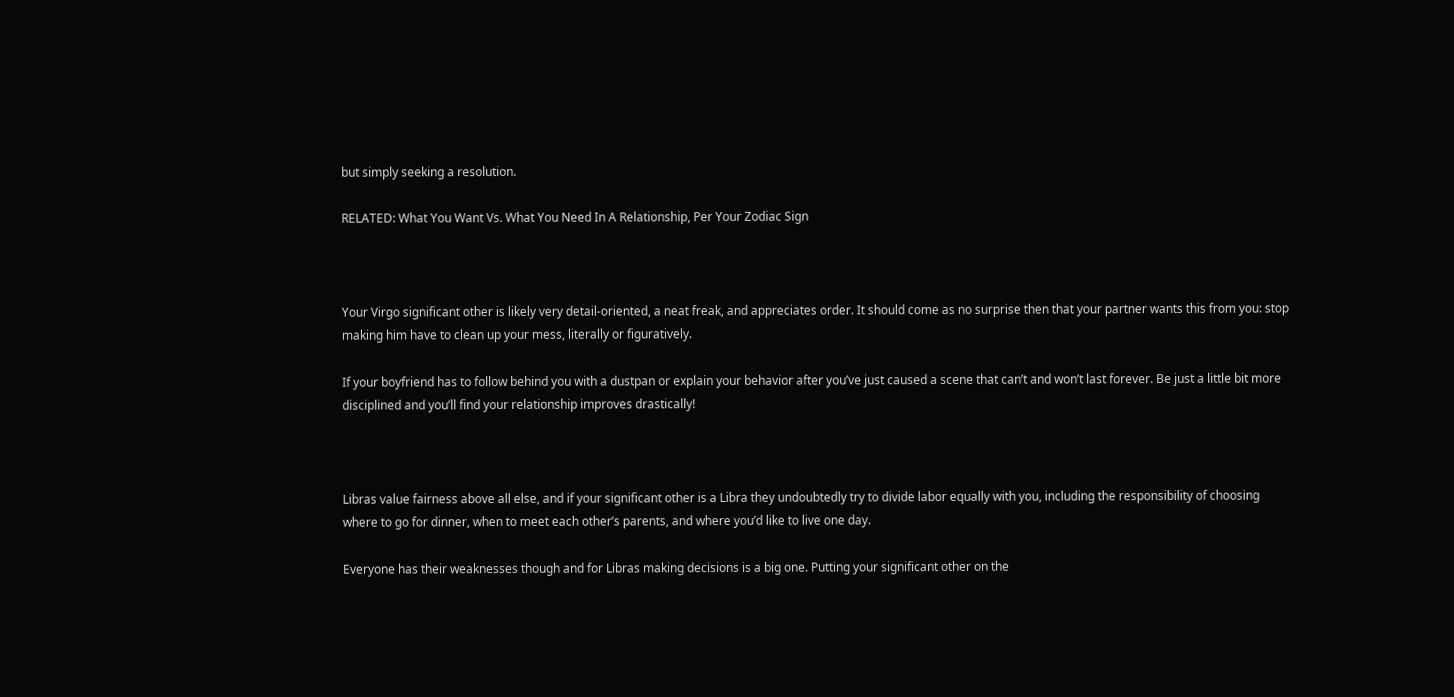but simply seeking a resolution.

RELATED: What You Want Vs. What You Need In A Relationship, Per Your Zodiac Sign



Your Virgo significant other is likely very detail-oriented, a neat freak, and appreciates order. It should come as no surprise then that your partner wants this from you: stop making him have to clean up your mess, literally or figuratively.

If your boyfriend has to follow behind you with a dustpan or explain your behavior after you’ve just caused a scene that can’t and won’t last forever. Be just a little bit more disciplined and you’ll find your relationship improves drastically!



Libras value fairness above all else, and if your significant other is a Libra they undoubtedly try to divide labor equally with you, including the responsibility of choosing where to go for dinner, when to meet each other’s parents, and where you’d like to live one day.

Everyone has their weaknesses though and for Libras making decisions is a big one. Putting your significant other on the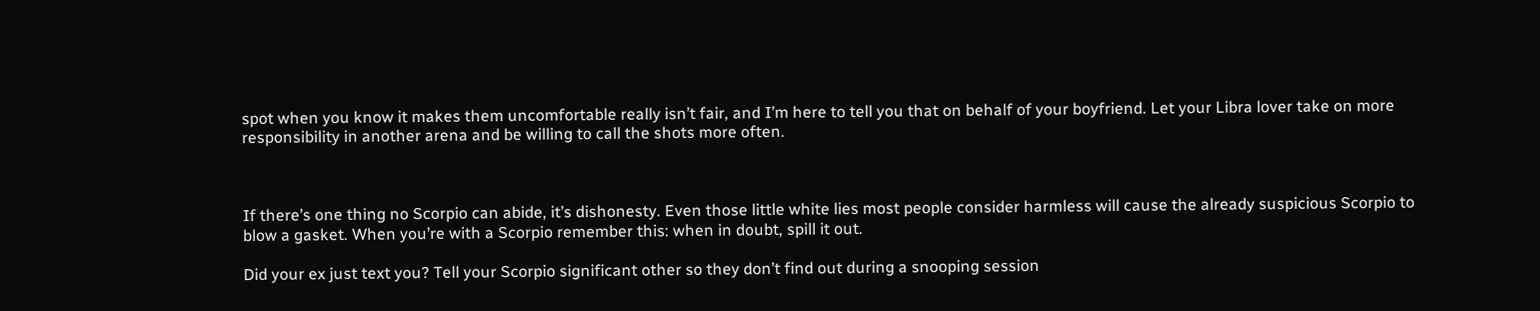spot when you know it makes them uncomfortable really isn’t fair, and I’m here to tell you that on behalf of your boyfriend. Let your Libra lover take on more responsibility in another arena and be willing to call the shots more often.



If there’s one thing no Scorpio can abide, it’s dishonesty. Even those little white lies most people consider harmless will cause the already suspicious Scorpio to blow a gasket. When you’re with a Scorpio remember this: when in doubt, spill it out.

Did your ex just text you? Tell your Scorpio significant other so they don’t find out during a snooping session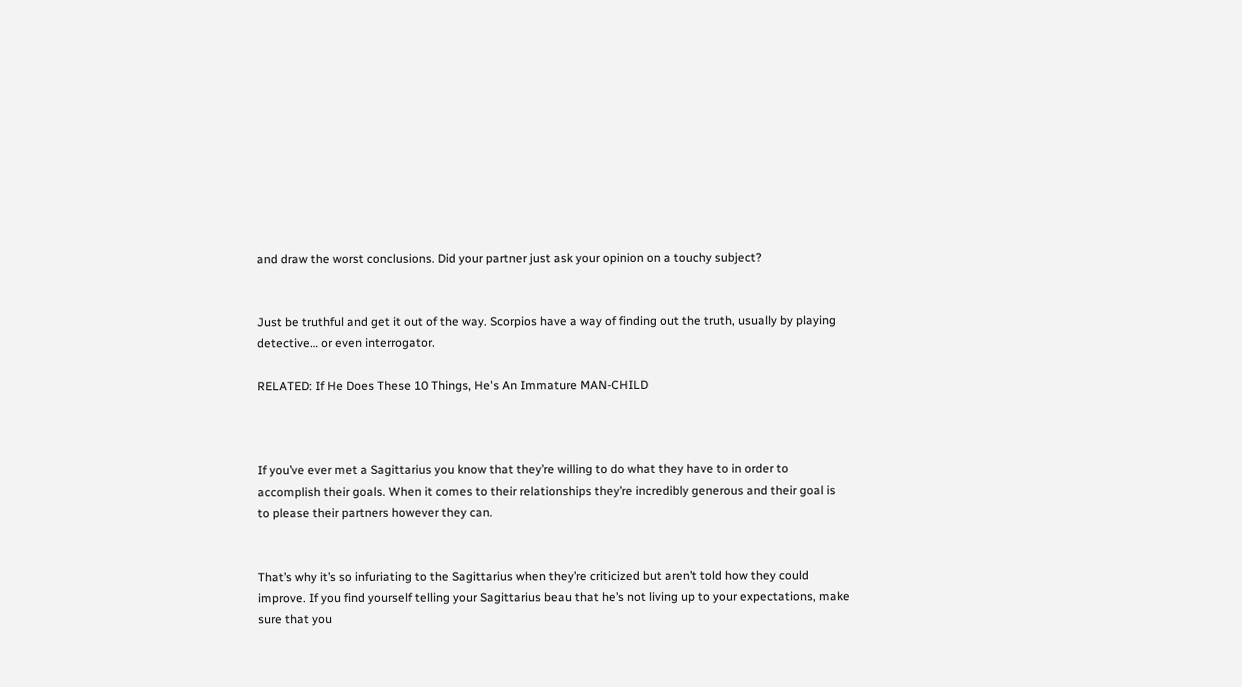and draw the worst conclusions. Did your partner just ask your opinion on a touchy subject?


Just be truthful and get it out of the way. Scorpios have a way of finding out the truth, usually by playing detective… or even interrogator.

RELATED: If He Does These 10 Things, He's An Immature MAN-CHILD



If you’ve ever met a Sagittarius you know that they’re willing to do what they have to in order to accomplish their goals. When it comes to their relationships they’re incredibly generous and their goal is to please their partners however they can.


That’s why it’s so infuriating to the Sagittarius when they’re criticized but aren’t told how they could improve. If you find yourself telling your Sagittarius beau that he’s not living up to your expectations, make sure that you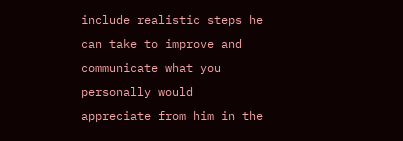include realistic steps he can take to improve and communicate what you personally would appreciate from him in the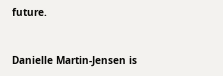future.


Danielle Martin-Jensen is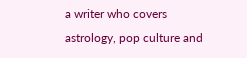a writer who covers astrology, pop culture and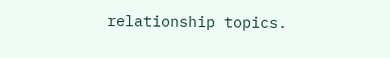relationship topics.